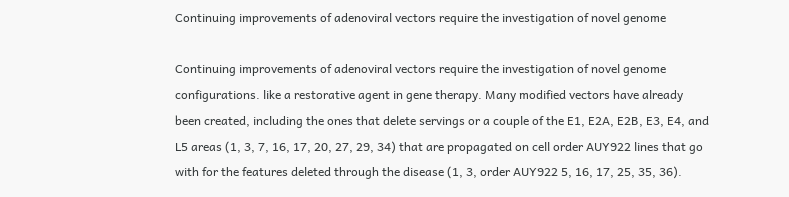Continuing improvements of adenoviral vectors require the investigation of novel genome

Continuing improvements of adenoviral vectors require the investigation of novel genome configurations. like a restorative agent in gene therapy. Many modified vectors have already been created, including the ones that delete servings or a couple of the E1, E2A, E2B, E3, E4, and L5 areas (1, 3, 7, 16, 17, 20, 27, 29, 34) that are propagated on cell order AUY922 lines that go with for the features deleted through the disease (1, 3, order AUY922 5, 16, 17, 25, 35, 36).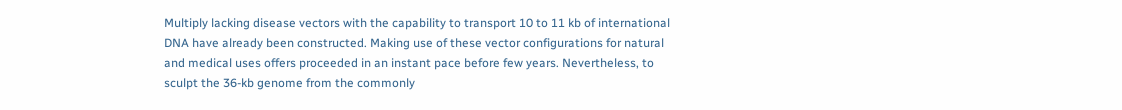Multiply lacking disease vectors with the capability to transport 10 to 11 kb of international DNA have already been constructed. Making use of these vector configurations for natural and medical uses offers proceeded in an instant pace before few years. Nevertheless, to sculpt the 36-kb genome from the commonly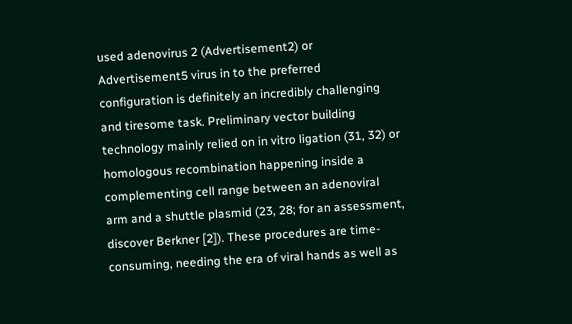used adenovirus 2 (Advertisement2) or Advertisement5 virus in to the preferred configuration is definitely an incredibly challenging and tiresome task. Preliminary vector building technology mainly relied on in vitro ligation (31, 32) or homologous recombination happening inside a complementing cell range between an adenoviral arm and a shuttle plasmid (23, 28; for an assessment, discover Berkner [2]). These procedures are time-consuming, needing the era of viral hands as well as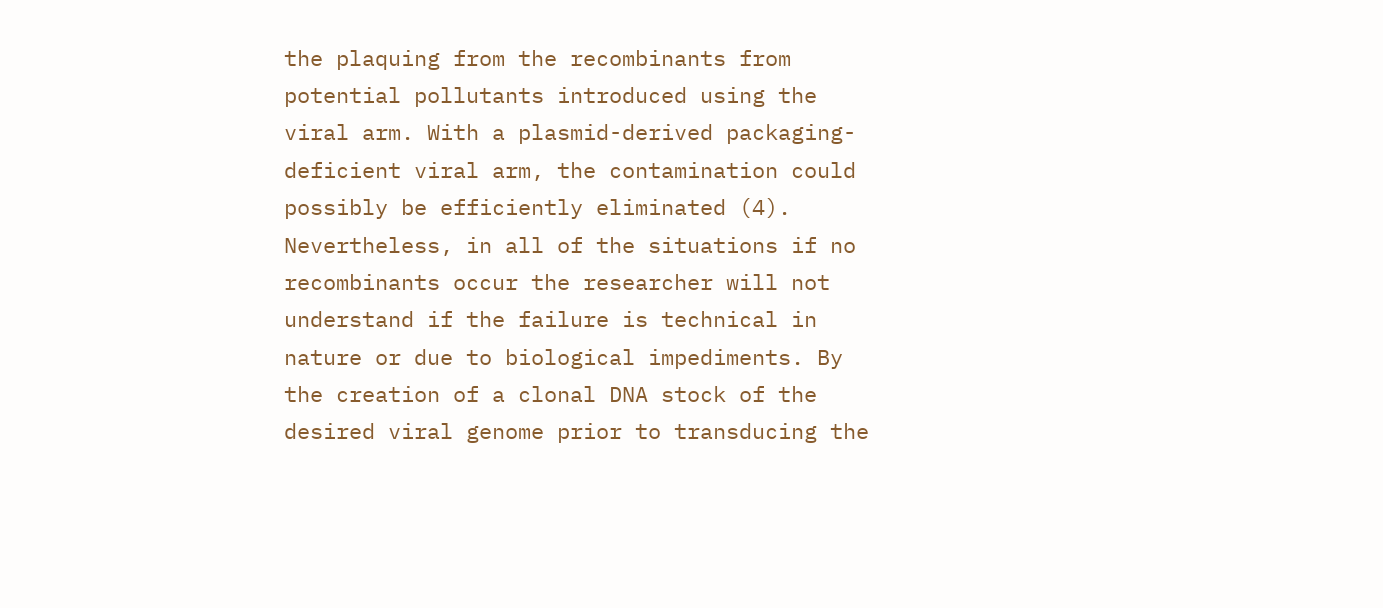the plaquing from the recombinants from potential pollutants introduced using the viral arm. With a plasmid-derived packaging-deficient viral arm, the contamination could possibly be efficiently eliminated (4). Nevertheless, in all of the situations if no recombinants occur the researcher will not understand if the failure is technical in nature or due to biological impediments. By the creation of a clonal DNA stock of the desired viral genome prior to transducing the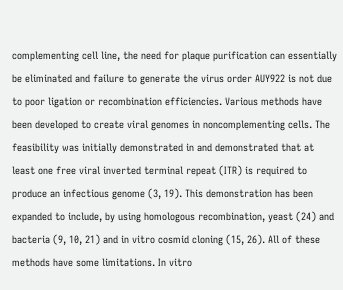complementing cell line, the need for plaque purification can essentially be eliminated and failure to generate the virus order AUY922 is not due to poor ligation or recombination efficiencies. Various methods have been developed to create viral genomes in noncomplementing cells. The feasibility was initially demonstrated in and demonstrated that at least one free viral inverted terminal repeat (ITR) is required to produce an infectious genome (3, 19). This demonstration has been expanded to include, by using homologous recombination, yeast (24) and bacteria (9, 10, 21) and in vitro cosmid cloning (15, 26). All of these methods have some limitations. In vitro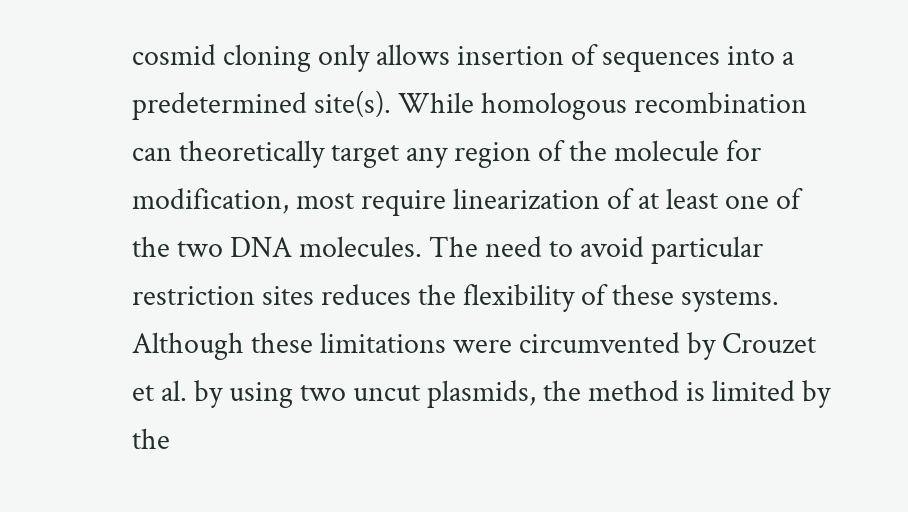cosmid cloning only allows insertion of sequences into a predetermined site(s). While homologous recombination can theoretically target any region of the molecule for modification, most require linearization of at least one of the two DNA molecules. The need to avoid particular restriction sites reduces the flexibility of these systems. Although these limitations were circumvented by Crouzet et al. by using two uncut plasmids, the method is limited by the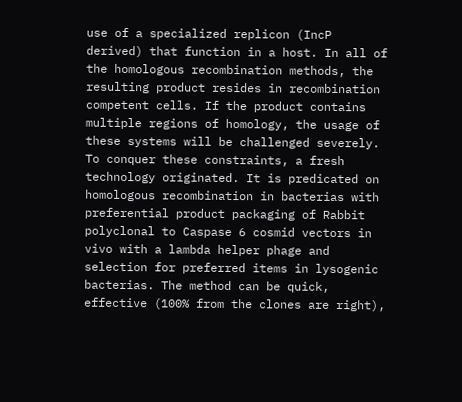use of a specialized replicon (IncP derived) that function in a host. In all of the homologous recombination methods, the resulting product resides in recombination competent cells. If the product contains multiple regions of homology, the usage of these systems will be challenged severely. To conquer these constraints, a fresh technology originated. It is predicated on homologous recombination in bacterias with preferential product packaging of Rabbit polyclonal to Caspase 6 cosmid vectors in vivo with a lambda helper phage and selection for preferred items in lysogenic bacterias. The method can be quick, effective (100% from the clones are right),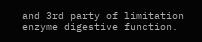and 3rd party of limitation enzyme digestive function.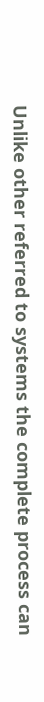Unlike other referred to systems the complete process can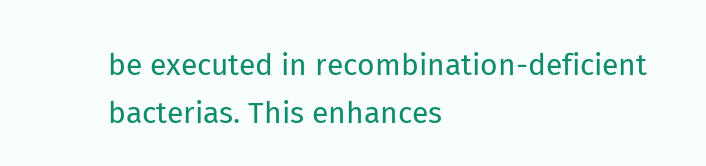be executed in recombination-deficient bacterias. This enhances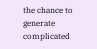the chance to generate complicated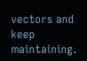vectors and keep maintaining.